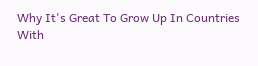Why It's Great To Grow Up In Countries With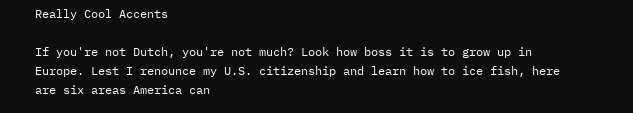Really Cool Accents

If you're not Dutch, you're not much? Look how boss it is to grow up in Europe. Lest I renounce my U.S. citizenship and learn how to ice fish, here are six areas America can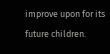improve upon for its future children.